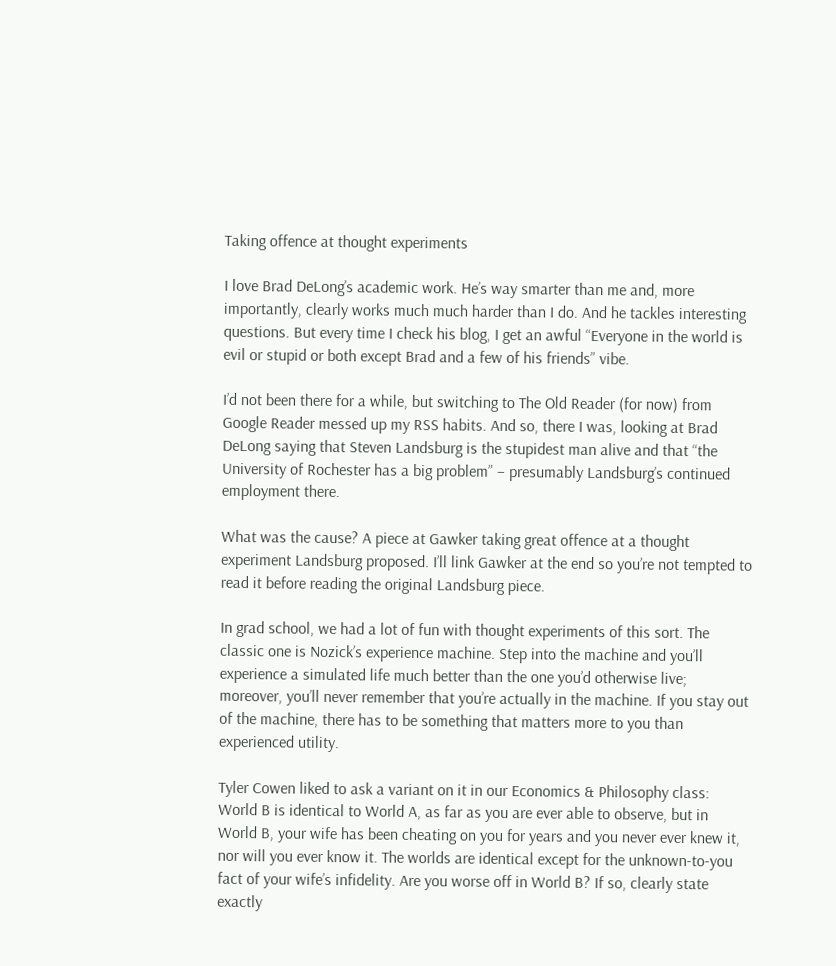Taking offence at thought experiments

I love Brad DeLong’s academic work. He’s way smarter than me and, more importantly, clearly works much much harder than I do. And he tackles interesting questions. But every time I check his blog, I get an awful “Everyone in the world is evil or stupid or both except Brad and a few of his friends” vibe.

I’d not been there for a while, but switching to The Old Reader (for now) from Google Reader messed up my RSS habits. And so, there I was, looking at Brad DeLong saying that Steven Landsburg is the stupidest man alive and that “the University of Rochester has a big problem” – presumably Landsburg’s continued employment there.

What was the cause? A piece at Gawker taking great offence at a thought experiment Landsburg proposed. I’ll link Gawker at the end so you’re not tempted to read it before reading the original Landsburg piece.

In grad school, we had a lot of fun with thought experiments of this sort. The classic one is Nozick’s experience machine. Step into the machine and you’ll experience a simulated life much better than the one you’d otherwise live; moreover, you’ll never remember that you’re actually in the machine. If you stay out of the machine, there has to be something that matters more to you than experienced utility.

Tyler Cowen liked to ask a variant on it in our Economics & Philosophy class: World B is identical to World A, as far as you are ever able to observe, but in World B, your wife has been cheating on you for years and you never ever knew it, nor will you ever know it. The worlds are identical except for the unknown-to-you fact of your wife’s infidelity. Are you worse off in World B? If so, clearly state exactly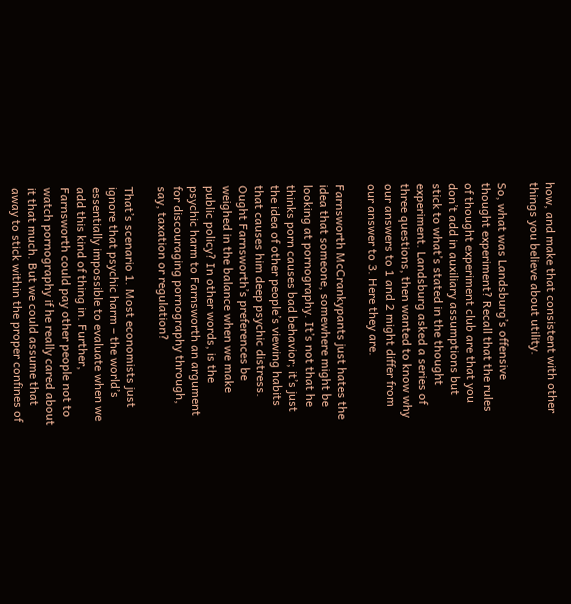how, and make that consistent with other things you believe about utility.

So, what was Landsburg’s offensive thought experiment? Recall that the rules of thought experiment club are that you don’t add in auxiliary assumptions but stick to what’s stated in the thought experiment. Landsburg asked a series of three questions, then wanted to know why our answers to 1 and 2 might differ from our answer to 3. Here they are.

Farnsworth McCrankypants just hates the idea that someone, somewhere might be looking at pornography. It’s not that he thinks porn causes bad behavior; it’s just the idea of other people’s viewing habits that causes him deep psychic distress. Ought Farnsworth’s preferences be weighed in the balance when we make public policy? In other words, is the psychic harm to Farnsworth an argument for discouraging pornography through, say, taxation or regulation?

That’s scenario 1. Most economists just ignore that psychic harm – the world’s essentially impossible to evaluate when we add this kind of thing in. Further, Farnsworth could pay other people not to watch pornography if he really cared about it that much. But we could assume that away to stick within the proper confines of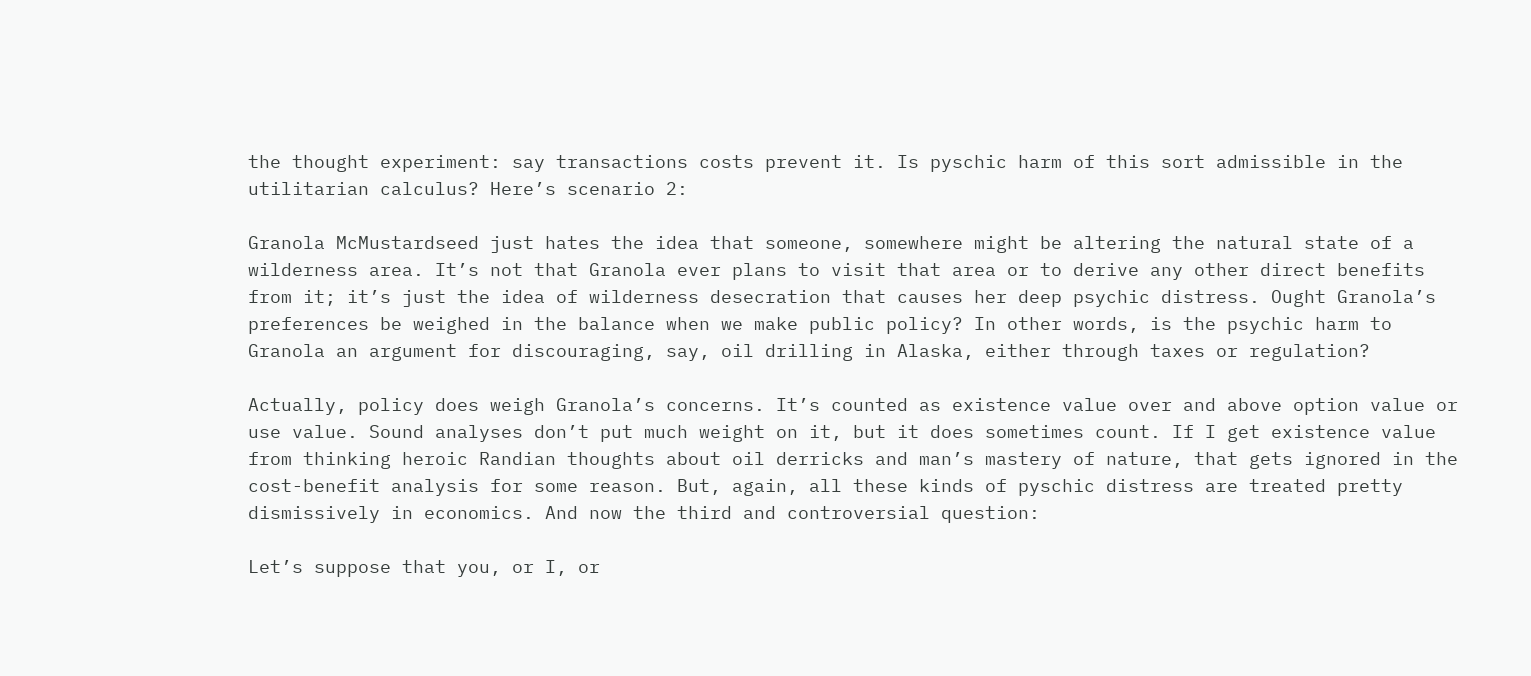the thought experiment: say transactions costs prevent it. Is pyschic harm of this sort admissible in the utilitarian calculus? Here’s scenario 2:

Granola McMustardseed just hates the idea that someone, somewhere might be altering the natural state of a wilderness area. It’s not that Granola ever plans to visit that area or to derive any other direct benefits from it; it’s just the idea of wilderness desecration that causes her deep psychic distress. Ought Granola’s preferences be weighed in the balance when we make public policy? In other words, is the psychic harm to Granola an argument for discouraging, say, oil drilling in Alaska, either through taxes or regulation?

Actually, policy does weigh Granola’s concerns. It’s counted as existence value over and above option value or use value. Sound analyses don’t put much weight on it, but it does sometimes count. If I get existence value from thinking heroic Randian thoughts about oil derricks and man’s mastery of nature, that gets ignored in the cost-benefit analysis for some reason. But, again, all these kinds of pyschic distress are treated pretty dismissively in economics. And now the third and controversial question:

Let’s suppose that you, or I, or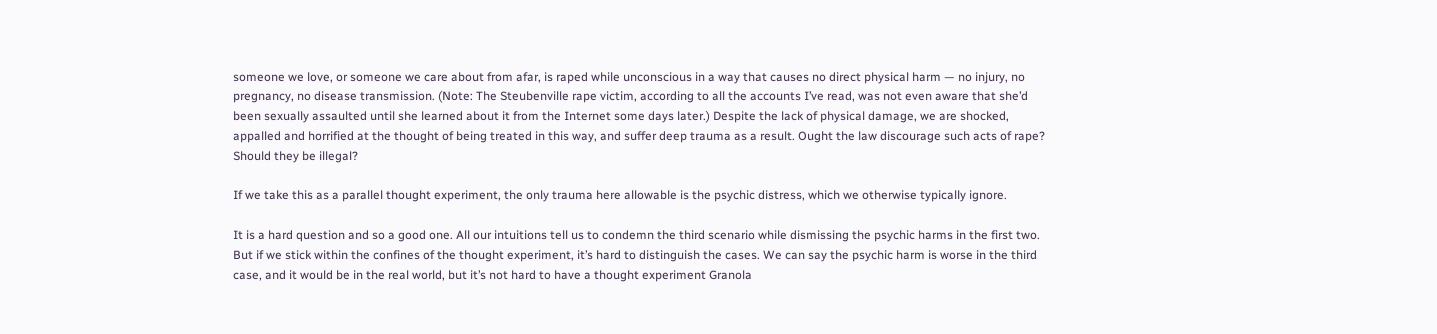someone we love, or someone we care about from afar, is raped while unconscious in a way that causes no direct physical harm — no injury, no pregnancy, no disease transmission. (Note: The Steubenville rape victim, according to all the accounts I’ve read, was not even aware that she’d been sexually assaulted until she learned about it from the Internet some days later.) Despite the lack of physical damage, we are shocked, appalled and horrified at the thought of being treated in this way, and suffer deep trauma as a result. Ought the law discourage such acts of rape? Should they be illegal?

If we take this as a parallel thought experiment, the only trauma here allowable is the psychic distress, which we otherwise typically ignore.

It is a hard question and so a good one. All our intuitions tell us to condemn the third scenario while dismissing the psychic harms in the first two. But if we stick within the confines of the thought experiment, it’s hard to distinguish the cases. We can say the psychic harm is worse in the third case, and it would be in the real world, but it’s not hard to have a thought experiment Granola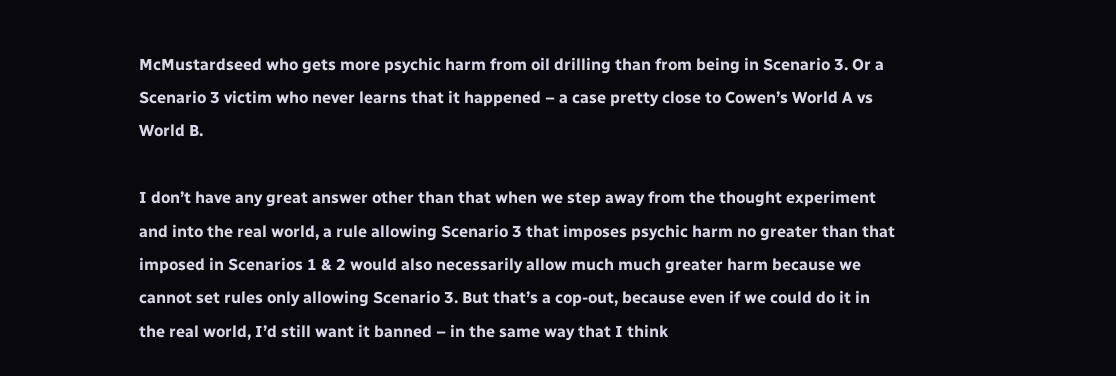McMustardseed who gets more psychic harm from oil drilling than from being in Scenario 3. Or a Scenario 3 victim who never learns that it happened – a case pretty close to Cowen’s World A vs World B.

I don’t have any great answer other than that when we step away from the thought experiment and into the real world, a rule allowing Scenario 3 that imposes psychic harm no greater than that imposed in Scenarios 1 & 2 would also necessarily allow much much greater harm because we cannot set rules only allowing Scenario 3. But that’s a cop-out, because even if we could do it in the real world, I’d still want it banned – in the same way that I think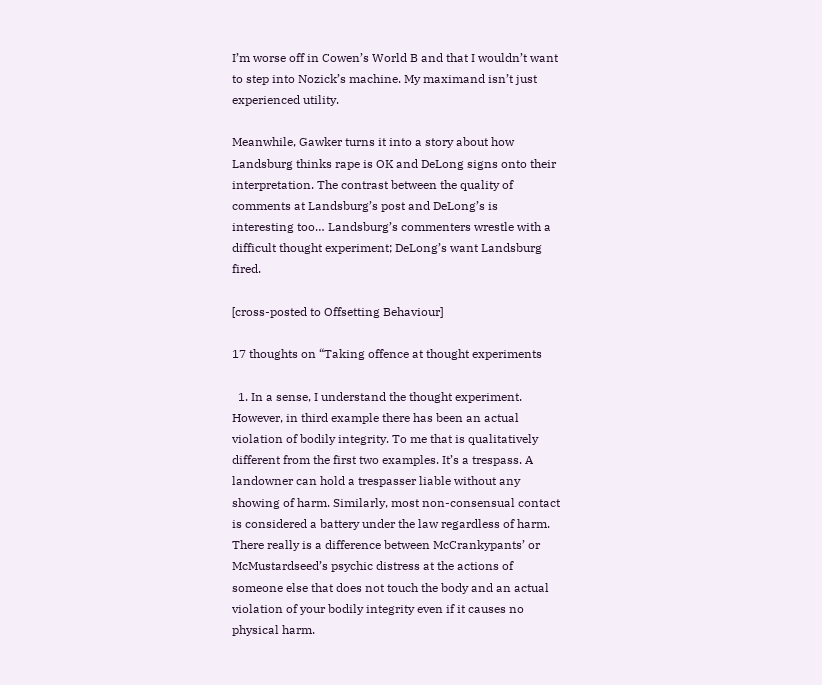I’m worse off in Cowen’s World B and that I wouldn’t want to step into Nozick’s machine. My maximand isn’t just experienced utility.

Meanwhile, Gawker turns it into a story about how Landsburg thinks rape is OK and DeLong signs onto their interpretation. The contrast between the quality of comments at Landsburg’s post and DeLong’s is interesting too… Landsburg’s commenters wrestle with a difficult thought experiment; DeLong’s want Landsburg fired.

[cross-posted to Offsetting Behaviour]

17 thoughts on “Taking offence at thought experiments

  1. In a sense, I understand the thought experiment. However, in third example there has been an actual violation of bodily integrity. To me that is qualitatively different from the first two examples. It’s a trespass. A landowner can hold a trespasser liable without any showing of harm. Similarly, most non-consensual contact is considered a battery under the law regardless of harm. There really is a difference between McCrankypants’ or McMustardseed’s psychic distress at the actions of someone else that does not touch the body and an actual violation of your bodily integrity even if it causes no physical harm.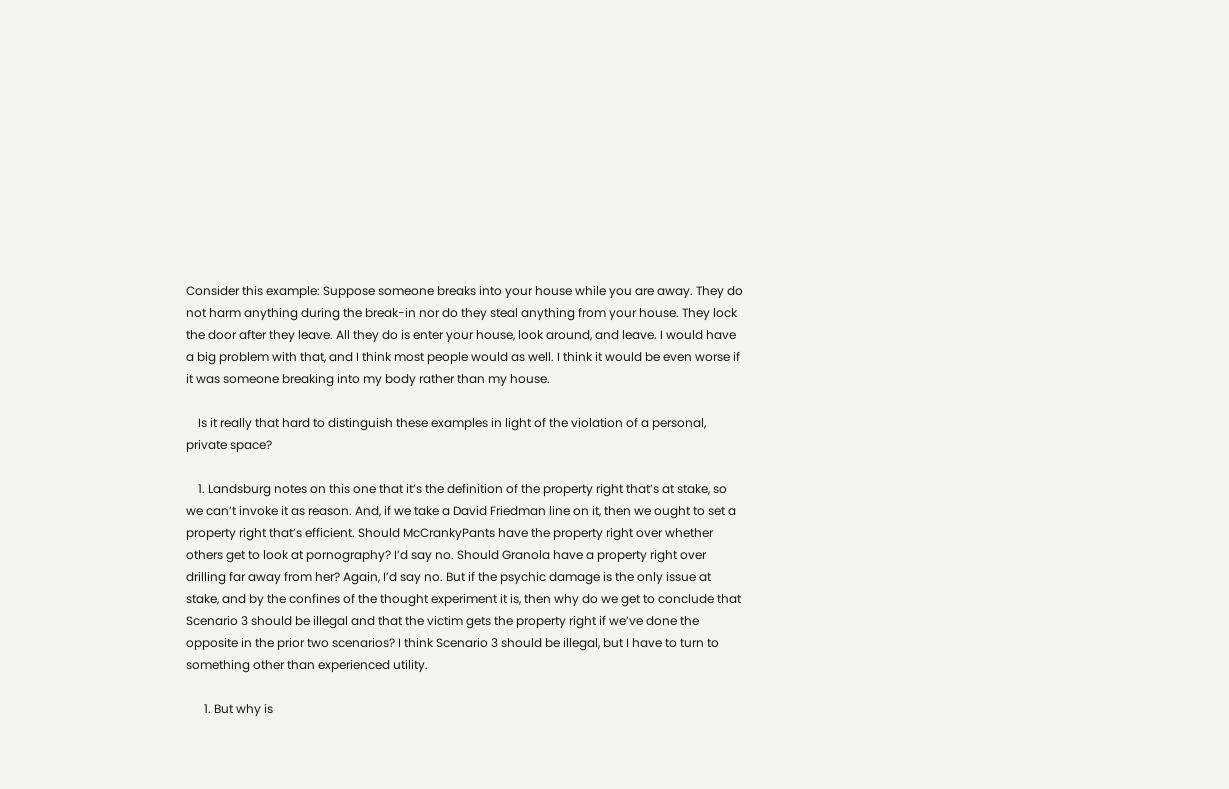Consider this example: Suppose someone breaks into your house while you are away. They do not harm anything during the break-in nor do they steal anything from your house. They lock the door after they leave. All they do is enter your house, look around, and leave. I would have a big problem with that, and I think most people would as well. I think it would be even worse if it was someone breaking into my body rather than my house.

    Is it really that hard to distinguish these examples in light of the violation of a personal, private space?

    1. Landsburg notes on this one that it’s the definition of the property right that’s at stake, so we can’t invoke it as reason. And, if we take a David Friedman line on it, then we ought to set a property right that’s efficient. Should McCrankyPants have the property right over whether others get to look at pornography? I’d say no. Should Granola have a property right over drilling far away from her? Again, I’d say no. But if the psychic damage is the only issue at stake, and by the confines of the thought experiment it is, then why do we get to conclude that Scenario 3 should be illegal and that the victim gets the property right if we’ve done the opposite in the prior two scenarios? I think Scenario 3 should be illegal, but I have to turn to something other than experienced utility.

      1. But why is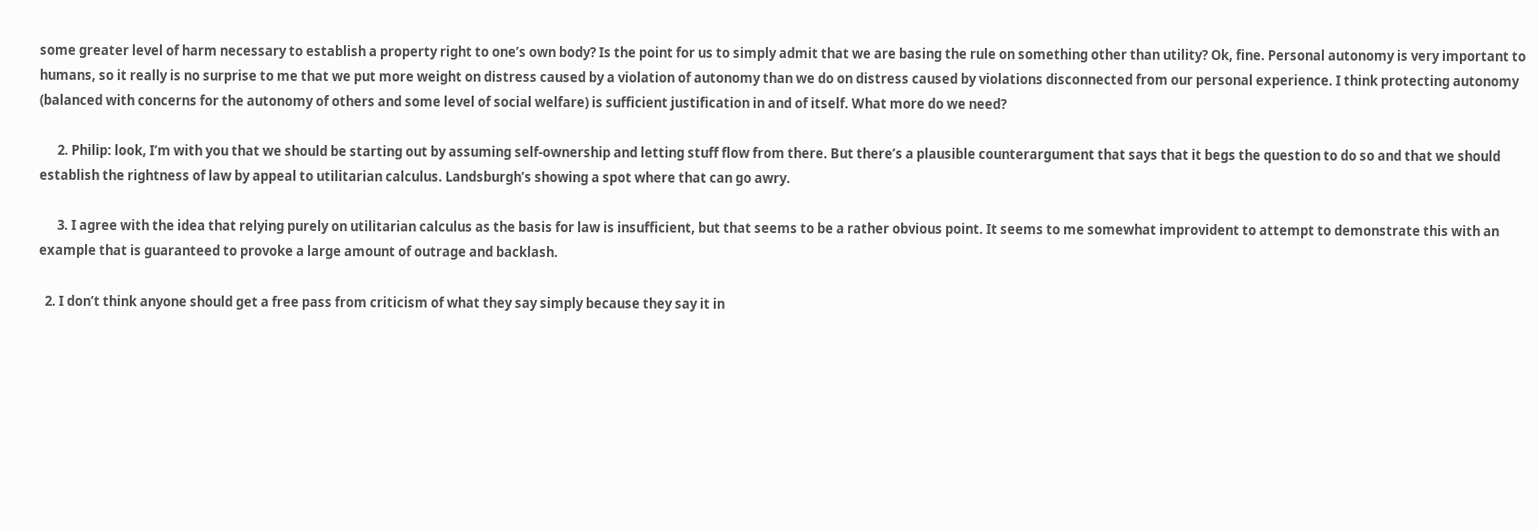some greater level of harm necessary to establish a property right to one’s own body? Is the point for us to simply admit that we are basing the rule on something other than utility? Ok, fine. Personal autonomy is very important to humans, so it really is no surprise to me that we put more weight on distress caused by a violation of autonomy than we do on distress caused by violations disconnected from our personal experience. I think protecting autonomy (balanced with concerns for the autonomy of others and some level of social welfare) is sufficient justification in and of itself. What more do we need?

      2. Philip: look, I’m with you that we should be starting out by assuming self-ownership and letting stuff flow from there. But there’s a plausible counterargument that says that it begs the question to do so and that we should establish the rightness of law by appeal to utilitarian calculus. Landsburgh’s showing a spot where that can go awry.

      3. I agree with the idea that relying purely on utilitarian calculus as the basis for law is insufficient, but that seems to be a rather obvious point. It seems to me somewhat improvident to attempt to demonstrate this with an example that is guaranteed to provoke a large amount of outrage and backlash.

  2. I don’t think anyone should get a free pass from criticism of what they say simply because they say it in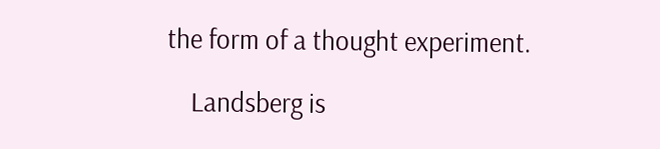the form of a thought experiment.

    Landsberg is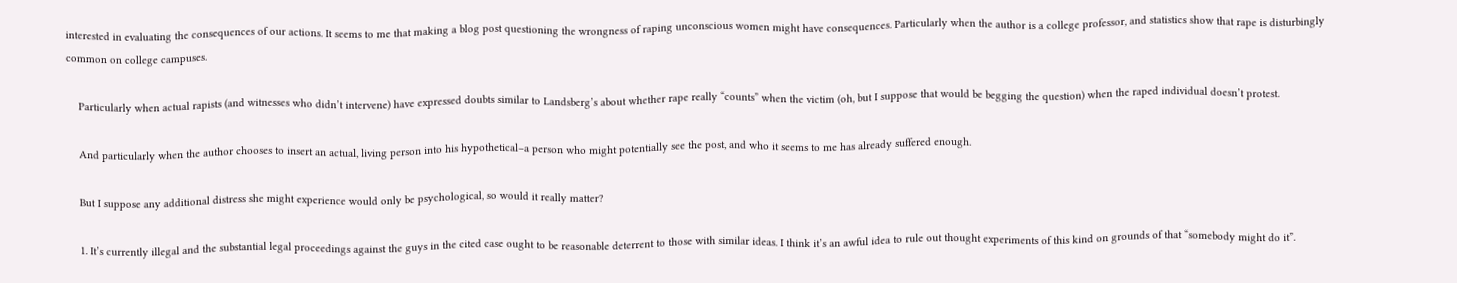interested in evaluating the consequences of our actions. It seems to me that making a blog post questioning the wrongness of raping unconscious women might have consequences. Particularly when the author is a college professor, and statistics show that rape is disturbingly common on college campuses.

    Particularly when actual rapists (and witnesses who didn’t intervene) have expressed doubts similar to Landsberg’s about whether rape really “counts” when the victim (oh, but I suppose that would be begging the question) when the raped individual doesn’t protest.

    And particularly when the author chooses to insert an actual, living person into his hypothetical–a person who might potentially see the post, and who it seems to me has already suffered enough.

    But I suppose any additional distress she might experience would only be psychological, so would it really matter?

    1. It’s currently illegal and the substantial legal proceedings against the guys in the cited case ought to be reasonable deterrent to those with similar ideas. I think it’s an awful idea to rule out thought experiments of this kind on grounds of that “somebody might do it”.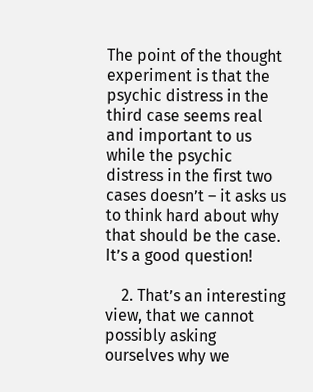The point of the thought experiment is that the psychic distress in the third case seems real and important to us while the psychic distress in the first two cases doesn’t – it asks us to think hard about why that should be the case. It’s a good question!

    2. That’s an interesting view, that we cannot possibly asking ourselves why we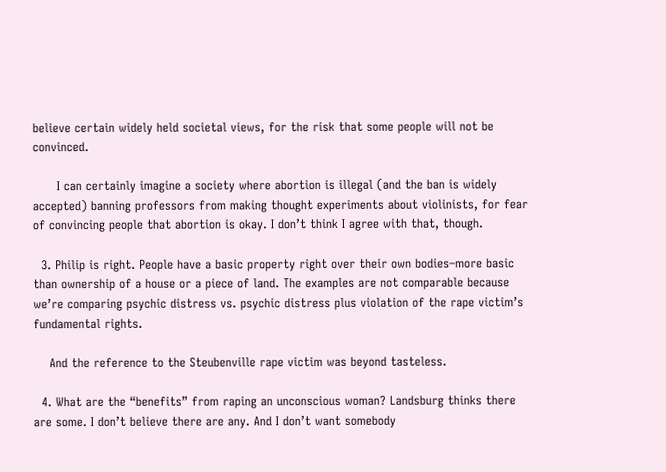believe certain widely held societal views, for the risk that some people will not be convinced.

      I can certainly imagine a society where abortion is illegal (and the ban is widely accepted) banning professors from making thought experiments about violinists, for fear of convincing people that abortion is okay. I don’t think I agree with that, though.

  3. Philip is right. People have a basic property right over their own bodies–more basic than ownership of a house or a piece of land. The examples are not comparable because we’re comparing psychic distress vs. psychic distress plus violation of the rape victim’s fundamental rights.

    And the reference to the Steubenville rape victim was beyond tasteless.

  4. What are the “benefits” from raping an unconscious woman? Landsburg thinks there are some. I don’t believe there are any. And I don’t want somebody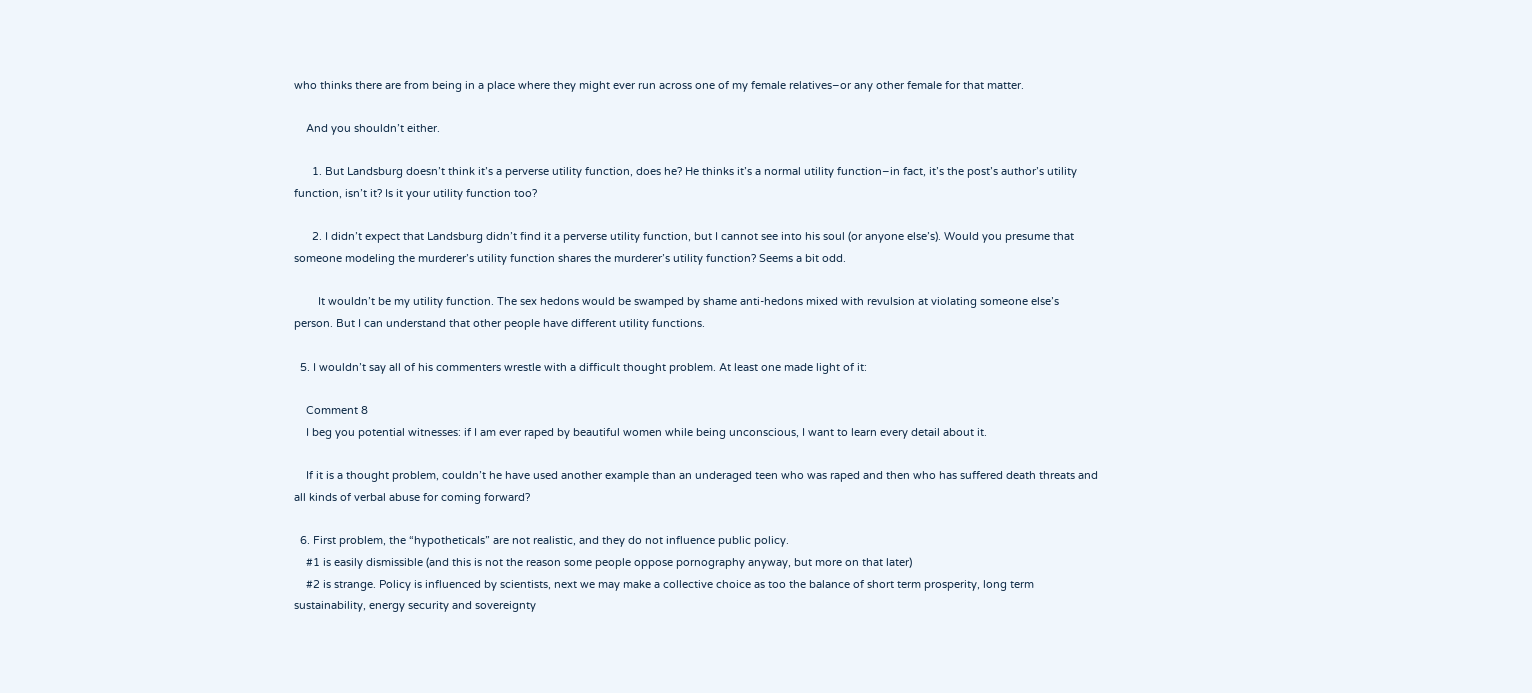who thinks there are from being in a place where they might ever run across one of my female relatives–or any other female for that matter.

    And you shouldn’t either.

      1. But Landsburg doesn’t think it’s a perverse utility function, does he? He thinks it’s a normal utility function–in fact, it’s the post’s author’s utility function, isn’t it? Is it your utility function too?

      2. I didn’t expect that Landsburg didn’t find it a perverse utility function, but I cannot see into his soul (or anyone else’s). Would you presume that someone modeling the murderer’s utility function shares the murderer’s utility function? Seems a bit odd.

        It wouldn’t be my utility function. The sex hedons would be swamped by shame anti-hedons mixed with revulsion at violating someone else’s person. But I can understand that other people have different utility functions.

  5. I wouldn’t say all of his commenters wrestle with a difficult thought problem. At least one made light of it:

    Comment 8
    I beg you potential witnesses: if I am ever raped by beautiful women while being unconscious, I want to learn every detail about it.

    If it is a thought problem, couldn’t he have used another example than an underaged teen who was raped and then who has suffered death threats and all kinds of verbal abuse for coming forward?

  6. First problem, the “hypotheticals” are not realistic, and they do not influence public policy.
    #1 is easily dismissible (and this is not the reason some people oppose pornography anyway, but more on that later)
    #2 is strange. Policy is influenced by scientists, next we may make a collective choice as too the balance of short term prosperity, long term sustainability, energy security and sovereignty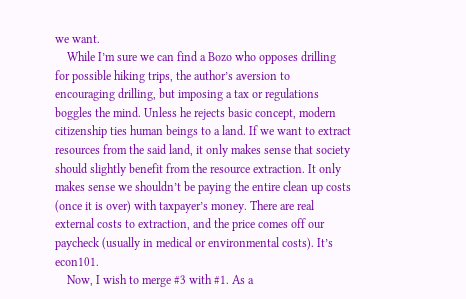we want.
    While I’m sure we can find a Bozo who opposes drilling for possible hiking trips, the author’s aversion to encouraging drilling, but imposing a tax or regulations boggles the mind. Unless he rejects basic concept, modern citizenship ties human beings to a land. If we want to extract resources from the said land, it only makes sense that society should slightly benefit from the resource extraction. It only makes sense we shouldn’t be paying the entire clean up costs (once it is over) with taxpayer’s money. There are real external costs to extraction, and the price comes off our paycheck (usually in medical or environmental costs). It’s econ101.
    Now, I wish to merge #3 with #1. As a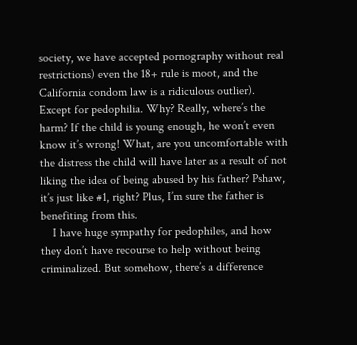society, we have accepted pornography without real restrictions) even the 18+ rule is moot, and the California condom law is a ridiculous outlier). Except for pedophilia. Why? Really, where’s the harm? If the child is young enough, he won’t even know it’s wrong! What, are you uncomfortable with the distress the child will have later as a result of not liking the idea of being abused by his father? Pshaw, it’s just like #1, right? Plus, I’m sure the father is benefiting from this.
    I have huge sympathy for pedophiles, and how they don’t have recourse to help without being criminalized. But somehow, there’s a difference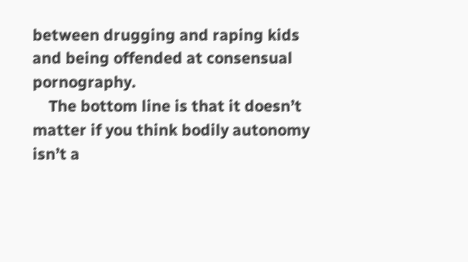between drugging and raping kids and being offended at consensual pornography.
    The bottom line is that it doesn’t matter if you think bodily autonomy isn’t a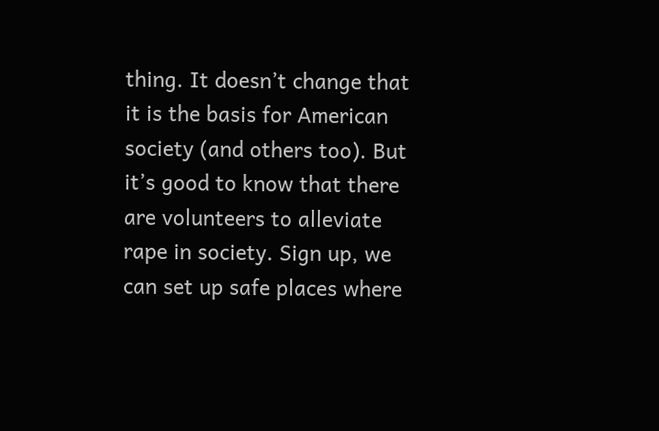thing. It doesn’t change that it is the basis for American society (and others too). But it’s good to know that there are volunteers to alleviate rape in society. Sign up, we can set up safe places where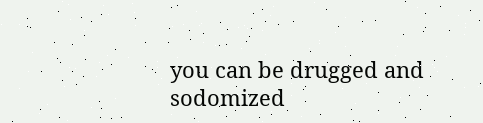you can be drugged and sodomized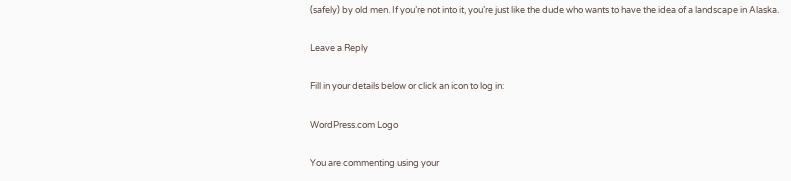(safely) by old men. If you’re not into it, you’re just like the dude who wants to have the idea of a landscape in Alaska.

Leave a Reply

Fill in your details below or click an icon to log in:

WordPress.com Logo

You are commenting using your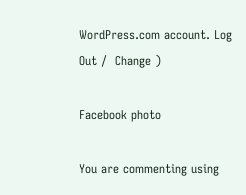WordPress.com account. Log Out /  Change )

Facebook photo

You are commenting using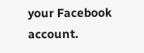your Facebook account.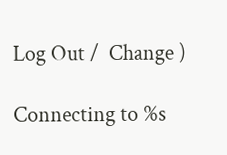Log Out /  Change )

Connecting to %s